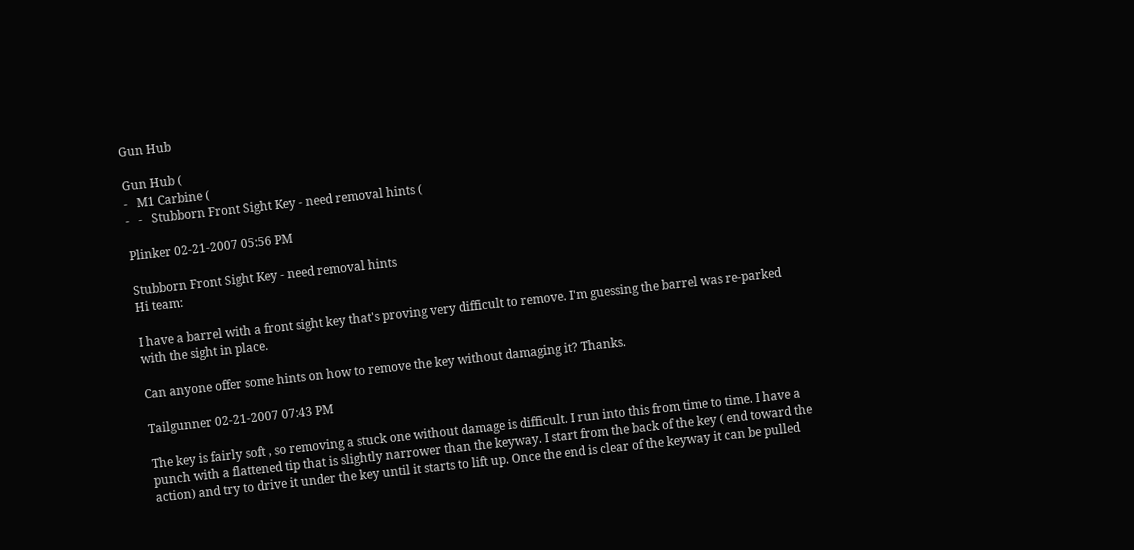Gun Hub

Gun Hub (
-   M1 Carbine (
-   -   Stubborn Front Sight Key - need removal hints (

Plinker 02-21-2007 05:56 PM

Stubborn Front Sight Key - need removal hints
Hi team:

I have a barrel with a front sight key that's proving very difficult to remove. I'm guessing the barrel was re-parked with the sight in place.

Can anyone offer some hints on how to remove the key without damaging it? Thanks.

Tailgunner 02-21-2007 07:43 PM

The key is fairly soft , so removing a stuck one without damage is difficult. I run into this from time to time. I have a punch with a flattened tip that is slightly narrower than the keyway. I start from the back of the key ( end toward the action) and try to drive it under the key until it starts to lift up. Once the end is clear of the keyway it can be pulled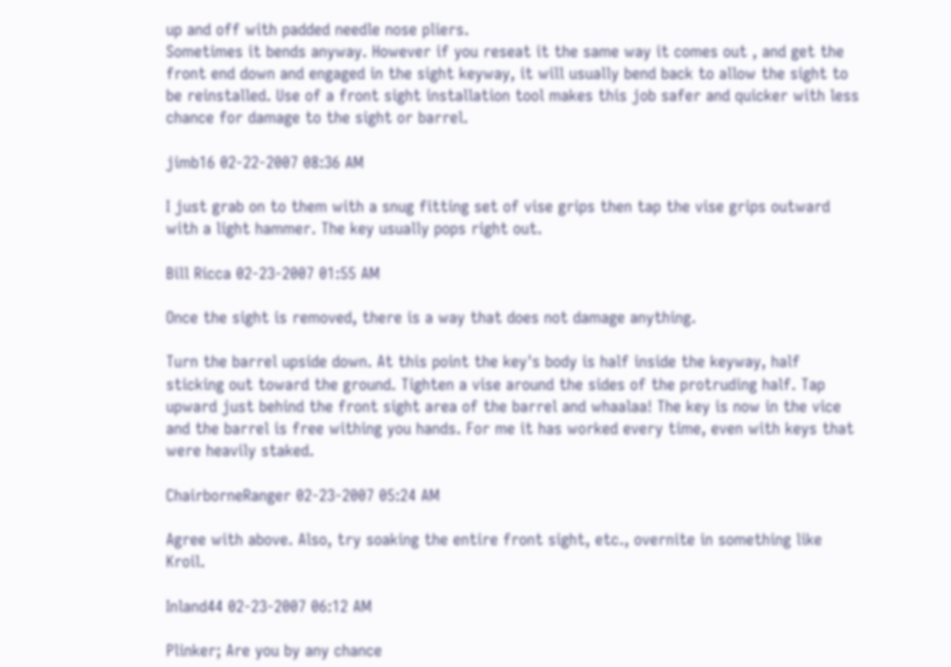up and off with padded needle nose pliers.
Sometimes it bends anyway. However if you reseat it the same way it comes out , and get the front end down and engaged in the sight keyway, it will usually bend back to allow the sight to be reinstalled. Use of a front sight installation tool makes this job safer and quicker with less chance for damage to the sight or barrel.

jimb16 02-22-2007 08:36 AM

I just grab on to them with a snug fitting set of vise grips then tap the vise grips outward with a light hammer. The key usually pops right out.

Bill Ricca 02-23-2007 01:55 AM

Once the sight is removed, there is a way that does not damage anything.

Turn the barrel upside down. At this point the key's body is half inside the keyway, half sticking out toward the ground. Tighten a vise around the sides of the protruding half. Tap upward just behind the front sight area of the barrel and whaalaa! The key is now in the vice and the barrel is free withing you hands. For me it has worked every time, even with keys that were heavily staked.

ChairborneRanger 02-23-2007 05:24 AM

Agree with above. Also, try soaking the entire front sight, etc., overnite in something like Kroil.

Inland44 02-23-2007 06:12 AM

Plinker; Are you by any chance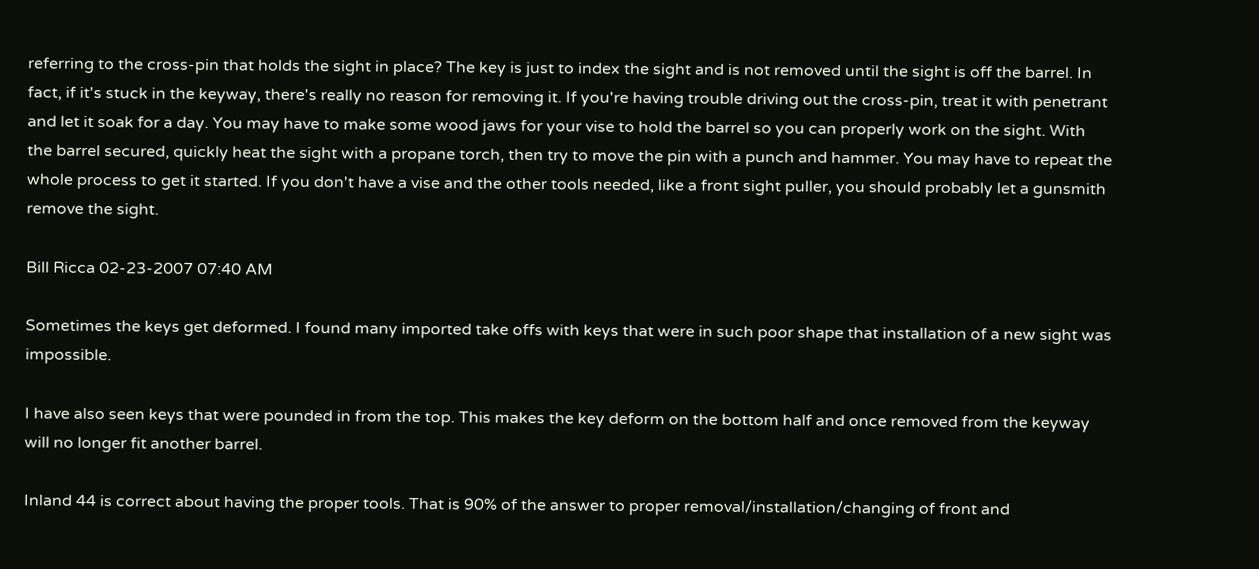referring to the cross-pin that holds the sight in place? The key is just to index the sight and is not removed until the sight is off the barrel. In fact, if it's stuck in the keyway, there's really no reason for removing it. If you're having trouble driving out the cross-pin, treat it with penetrant and let it soak for a day. You may have to make some wood jaws for your vise to hold the barrel so you can properly work on the sight. With the barrel secured, quickly heat the sight with a propane torch, then try to move the pin with a punch and hammer. You may have to repeat the whole process to get it started. If you don't have a vise and the other tools needed, like a front sight puller, you should probably let a gunsmith remove the sight.

Bill Ricca 02-23-2007 07:40 AM

Sometimes the keys get deformed. I found many imported take offs with keys that were in such poor shape that installation of a new sight was impossible.

I have also seen keys that were pounded in from the top. This makes the key deform on the bottom half and once removed from the keyway will no longer fit another barrel.

Inland 44 is correct about having the proper tools. That is 90% of the answer to proper removal/installation/changing of front and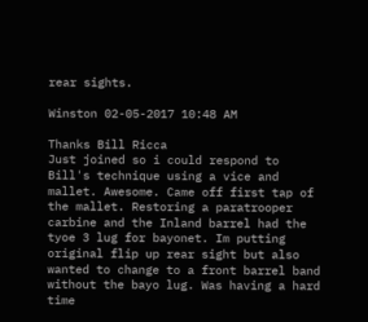rear sights.

Winston 02-05-2017 10:48 AM

Thanks Bill Ricca
Just joined so i could respond to Bill's technique using a vice and mallet. Awesome. Came off first tap of the mallet. Restoring a paratrooper carbine and the Inland barrel had the tyoe 3 lug for bayonet. Im putting original flip up rear sight but also wanted to change to a front barrel band without the bayo lug. Was having a hard time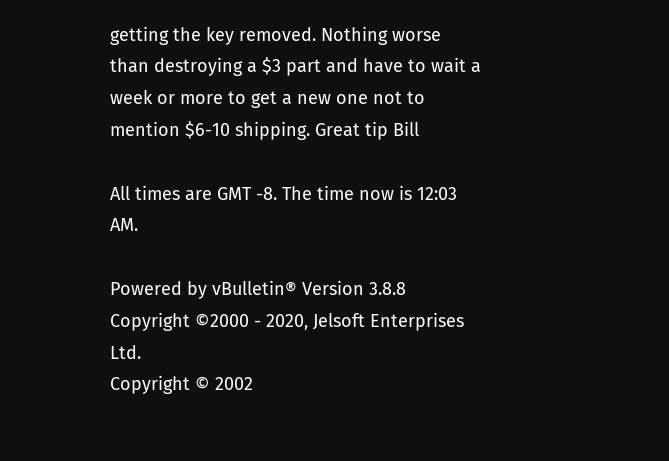getting the key removed. Nothing worse than destroying a $3 part and have to wait a week or more to get a new one not to mention $6-10 shipping. Great tip Bill

All times are GMT -8. The time now is 12:03 AM.

Powered by vBulletin® Version 3.8.8
Copyright ©2000 - 2020, Jelsoft Enterprises Ltd.
Copyright © 2002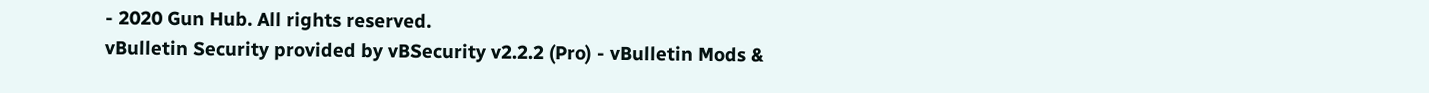- 2020 Gun Hub. All rights reserved.
vBulletin Security provided by vBSecurity v2.2.2 (Pro) - vBulletin Mods &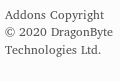Addons Copyright © 2020 DragonByte Technologies Ltd.